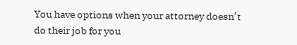You have options when your attorney doesn’t do their job for you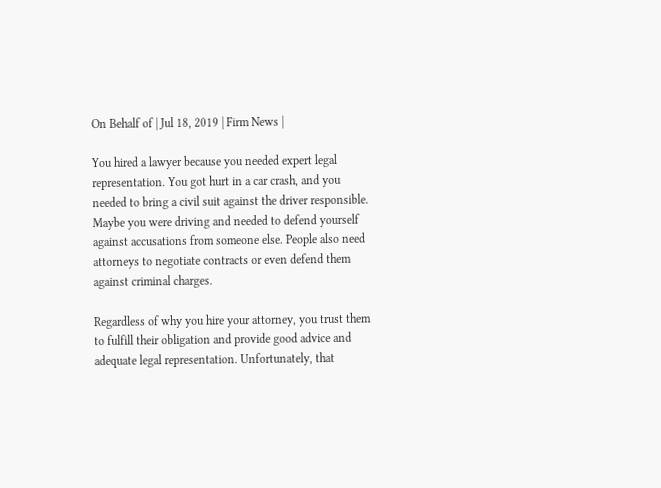On Behalf of | Jul 18, 2019 | Firm News |

You hired a lawyer because you needed expert legal representation. You got hurt in a car crash, and you needed to bring a civil suit against the driver responsible. Maybe you were driving and needed to defend yourself against accusations from someone else. People also need attorneys to negotiate contracts or even defend them against criminal charges.

Regardless of why you hire your attorney, you trust them to fulfill their obligation and provide good advice and adequate legal representation. Unfortunately, that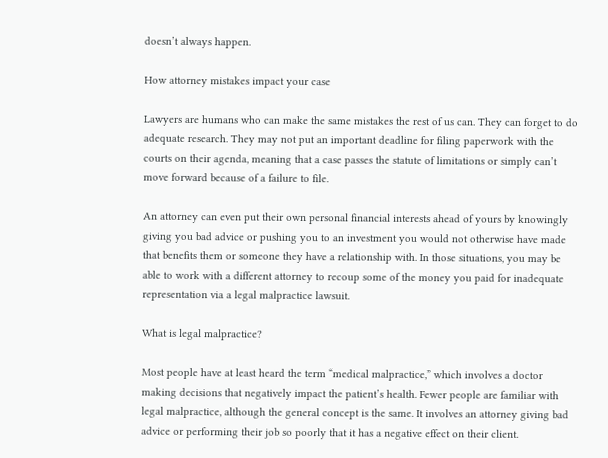doesn’t always happen.

How attorney mistakes impact your case

Lawyers are humans who can make the same mistakes the rest of us can. They can forget to do adequate research. They may not put an important deadline for filing paperwork with the courts on their agenda, meaning that a case passes the statute of limitations or simply can’t move forward because of a failure to file.

An attorney can even put their own personal financial interests ahead of yours by knowingly giving you bad advice or pushing you to an investment you would not otherwise have made that benefits them or someone they have a relationship with. In those situations, you may be able to work with a different attorney to recoup some of the money you paid for inadequate representation via a legal malpractice lawsuit.

What is legal malpractice?

Most people have at least heard the term “medical malpractice,” which involves a doctor making decisions that negatively impact the patient’s health. Fewer people are familiar with legal malpractice, although the general concept is the same. It involves an attorney giving bad advice or performing their job so poorly that it has a negative effect on their client.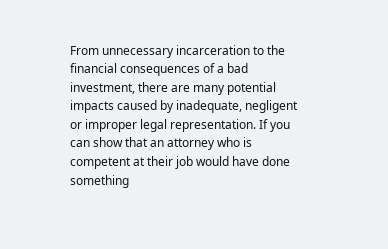From unnecessary incarceration to the financial consequences of a bad investment, there are many potential impacts caused by inadequate, negligent or improper legal representation. If you can show that an attorney who is competent at their job would have done something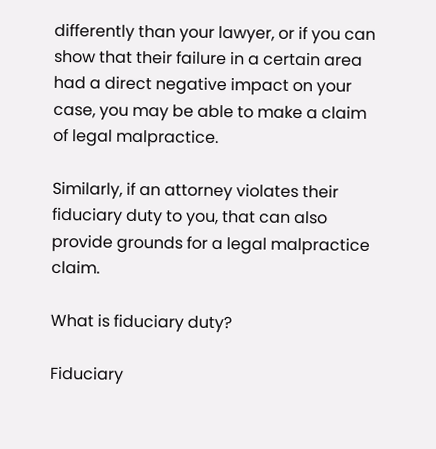differently than your lawyer, or if you can show that their failure in a certain area had a direct negative impact on your case, you may be able to make a claim of legal malpractice.

Similarly, if an attorney violates their fiduciary duty to you, that can also provide grounds for a legal malpractice claim.

What is fiduciary duty?

Fiduciary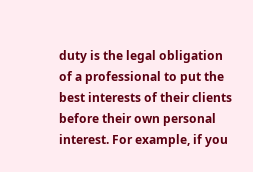duty is the legal obligation of a professional to put the best interests of their clients before their own personal interest. For example, if you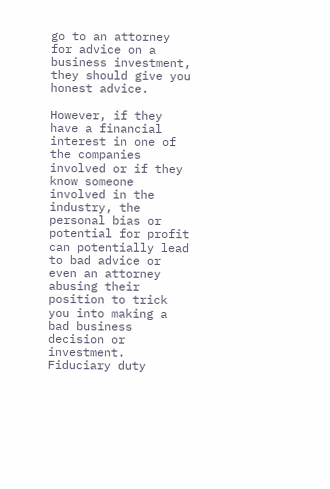go to an attorney for advice on a business investment, they should give you honest advice.

However, if they have a financial interest in one of the companies involved or if they know someone involved in the industry, the personal bias or potential for profit can potentially lead to bad advice or even an attorney abusing their position to trick you into making a bad business decision or investment. Fiduciary duty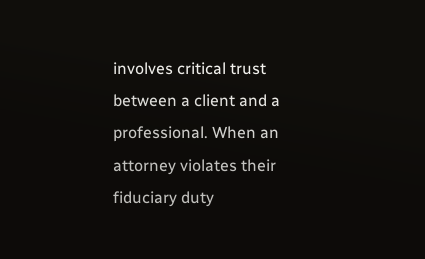involves critical trust between a client and a professional. When an attorney violates their fiduciary duty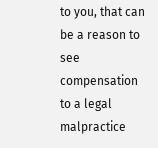to you, that can be a reason to see compensation to a legal malpractice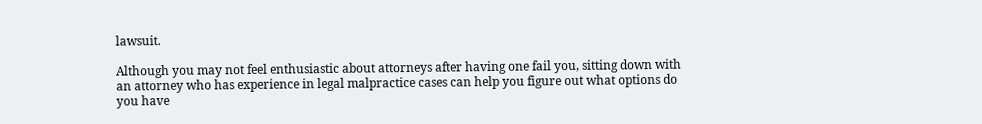lawsuit.

Although you may not feel enthusiastic about attorneys after having one fail you, sitting down with an attorney who has experience in legal malpractice cases can help you figure out what options do you have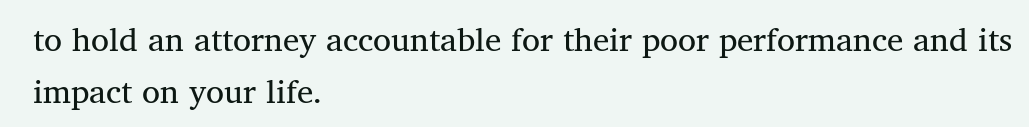to hold an attorney accountable for their poor performance and its impact on your life.